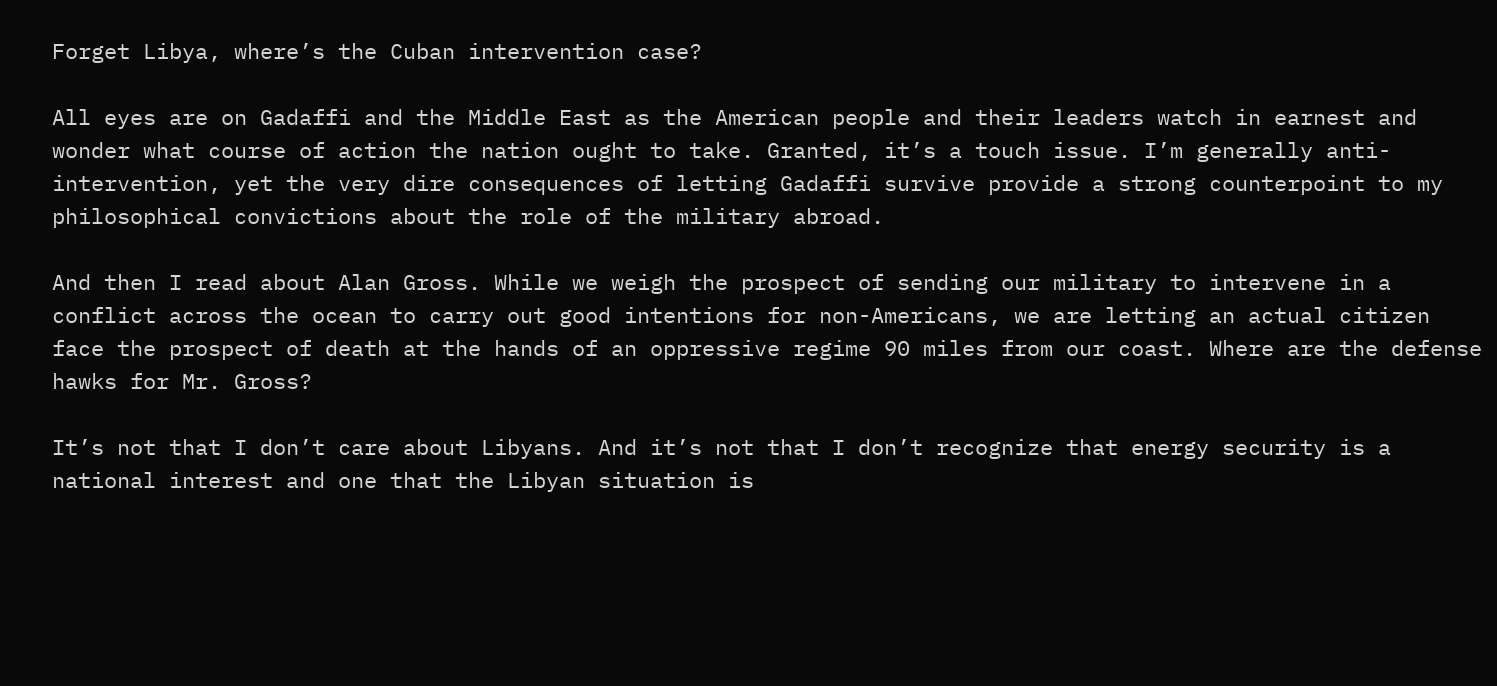Forget Libya, where’s the Cuban intervention case?

All eyes are on Gadaffi and the Middle East as the American people and their leaders watch in earnest and wonder what course of action the nation ought to take. Granted, it’s a touch issue. I’m generally anti-intervention, yet the very dire consequences of letting Gadaffi survive provide a strong counterpoint to my philosophical convictions about the role of the military abroad.

And then I read about Alan Gross. While we weigh the prospect of sending our military to intervene in a conflict across the ocean to carry out good intentions for non-Americans, we are letting an actual citizen face the prospect of death at the hands of an oppressive regime 90 miles from our coast. Where are the defense hawks for Mr. Gross?

It’s not that I don’t care about Libyans. And it’s not that I don’t recognize that energy security is a national interest and one that the Libyan situation is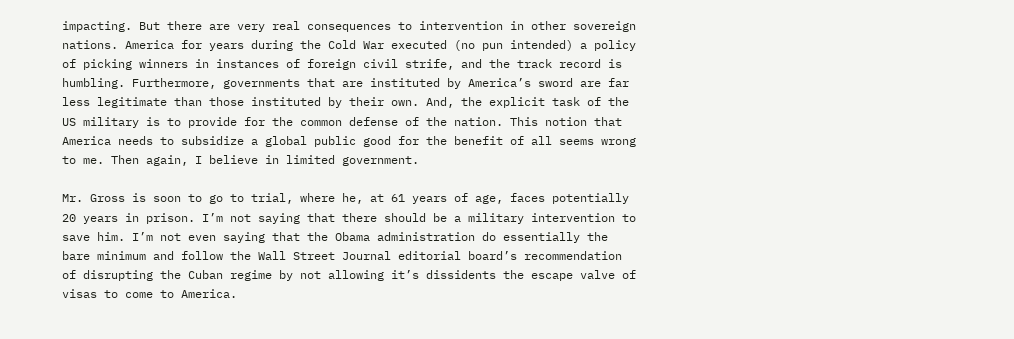impacting. But there are very real consequences to intervention in other sovereign nations. America for years during the Cold War executed (no pun intended) a policy of picking winners in instances of foreign civil strife, and the track record is humbling. Furthermore, governments that are instituted by America’s sword are far less legitimate than those instituted by their own. And, the explicit task of the US military is to provide for the common defense of the nation. This notion that America needs to subsidize a global public good for the benefit of all seems wrong to me. Then again, I believe in limited government.

Mr. Gross is soon to go to trial, where he, at 61 years of age, faces potentially 20 years in prison. I’m not saying that there should be a military intervention to save him. I’m not even saying that the Obama administration do essentially the bare minimum and follow the Wall Street Journal editorial board’s recommendation of disrupting the Cuban regime by not allowing it’s dissidents the escape valve of visas to come to America.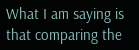What I am saying is that comparing the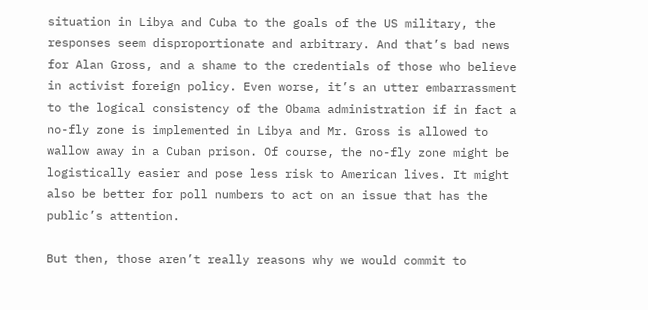situation in Libya and Cuba to the goals of the US military, the responses seem disproportionate and arbitrary. And that’s bad news for Alan Gross, and a shame to the credentials of those who believe in activist foreign policy. Even worse, it’s an utter embarrassment to the logical consistency of the Obama administration if in fact a no-fly zone is implemented in Libya and Mr. Gross is allowed to wallow away in a Cuban prison. Of course, the no-fly zone might be logistically easier and pose less risk to American lives. It might also be better for poll numbers to act on an issue that has the public’s attention.

But then, those aren’t really reasons why we would commit to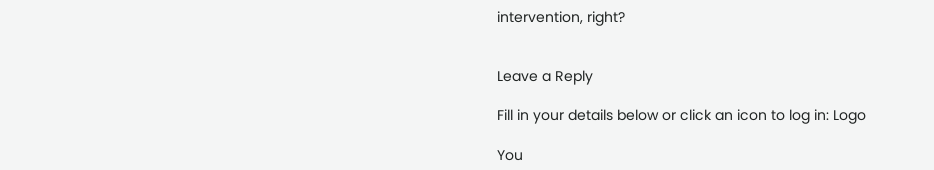intervention, right?


Leave a Reply

Fill in your details below or click an icon to log in: Logo

You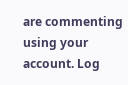are commenting using your account. Log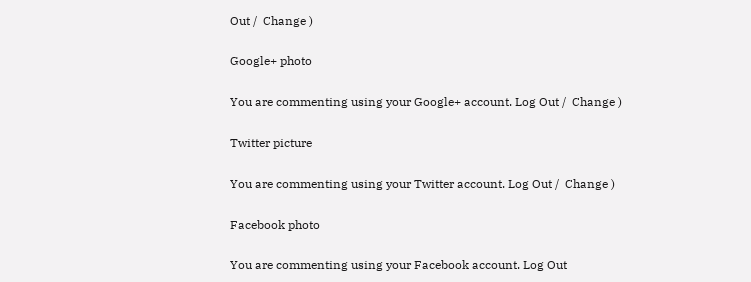Out /  Change )

Google+ photo

You are commenting using your Google+ account. Log Out /  Change )

Twitter picture

You are commenting using your Twitter account. Log Out /  Change )

Facebook photo

You are commenting using your Facebook account. Log Out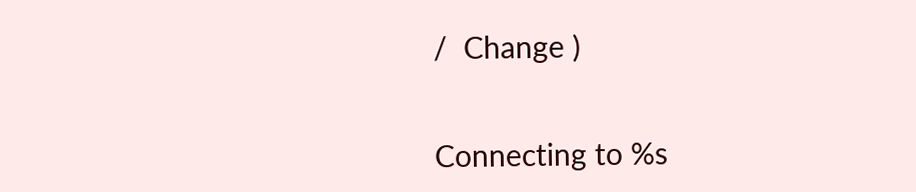/  Change )


Connecting to %s